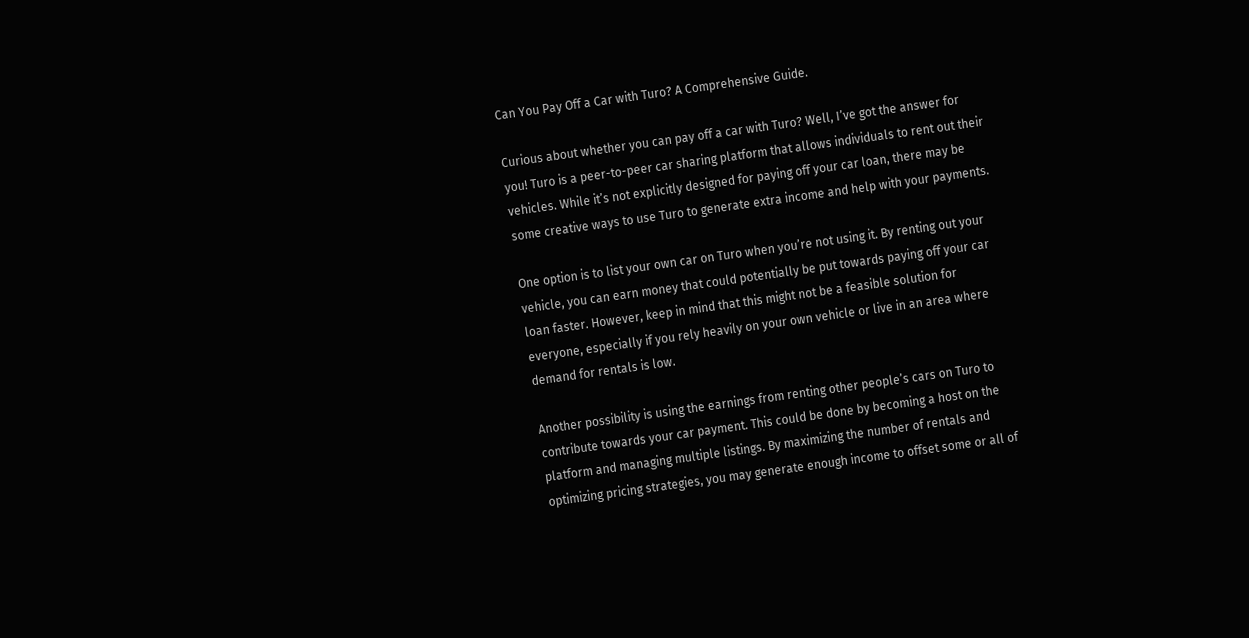Can You Pay Off a Car with Turo? A Comprehensive Guide.

Curious about whether you can pay off a car with Turo? Well, I’ve got the answer for you! Turo is a peer-to-peer car sharing platform that allows individuals to rent out their vehicles. While it’s not explicitly designed for paying off your car loan, there may be some creative ways to use Turo to generate extra income and help with your payments.

One option is to list your own car on Turo when you’re not using it. By renting out your vehicle, you can earn money that could potentially be put towards paying off your car loan faster. However, keep in mind that this might not be a feasible solution for everyone, especially if you rely heavily on your own vehicle or live in an area where demand for rentals is low.

Another possibility is using the earnings from renting other people’s cars on Turo to contribute towards your car payment. This could be done by becoming a host on the platform and managing multiple listings. By maximizing the number of rentals and optimizing pricing strategies, you may generate enough income to offset some or all of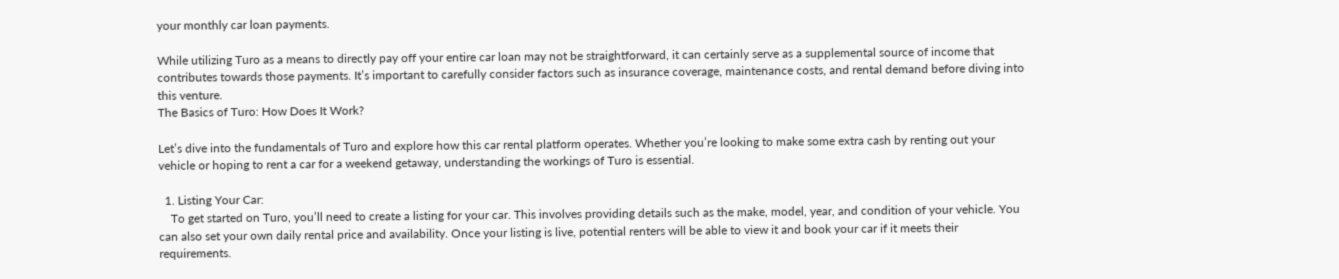your monthly car loan payments.

While utilizing Turo as a means to directly pay off your entire car loan may not be straightforward, it can certainly serve as a supplemental source of income that contributes towards those payments. It’s important to carefully consider factors such as insurance coverage, maintenance costs, and rental demand before diving into this venture.
The Basics of Turo: How Does It Work?

Let’s dive into the fundamentals of Turo and explore how this car rental platform operates. Whether you’re looking to make some extra cash by renting out your vehicle or hoping to rent a car for a weekend getaway, understanding the workings of Turo is essential.

  1. Listing Your Car:
    To get started on Turo, you’ll need to create a listing for your car. This involves providing details such as the make, model, year, and condition of your vehicle. You can also set your own daily rental price and availability. Once your listing is live, potential renters will be able to view it and book your car if it meets their requirements.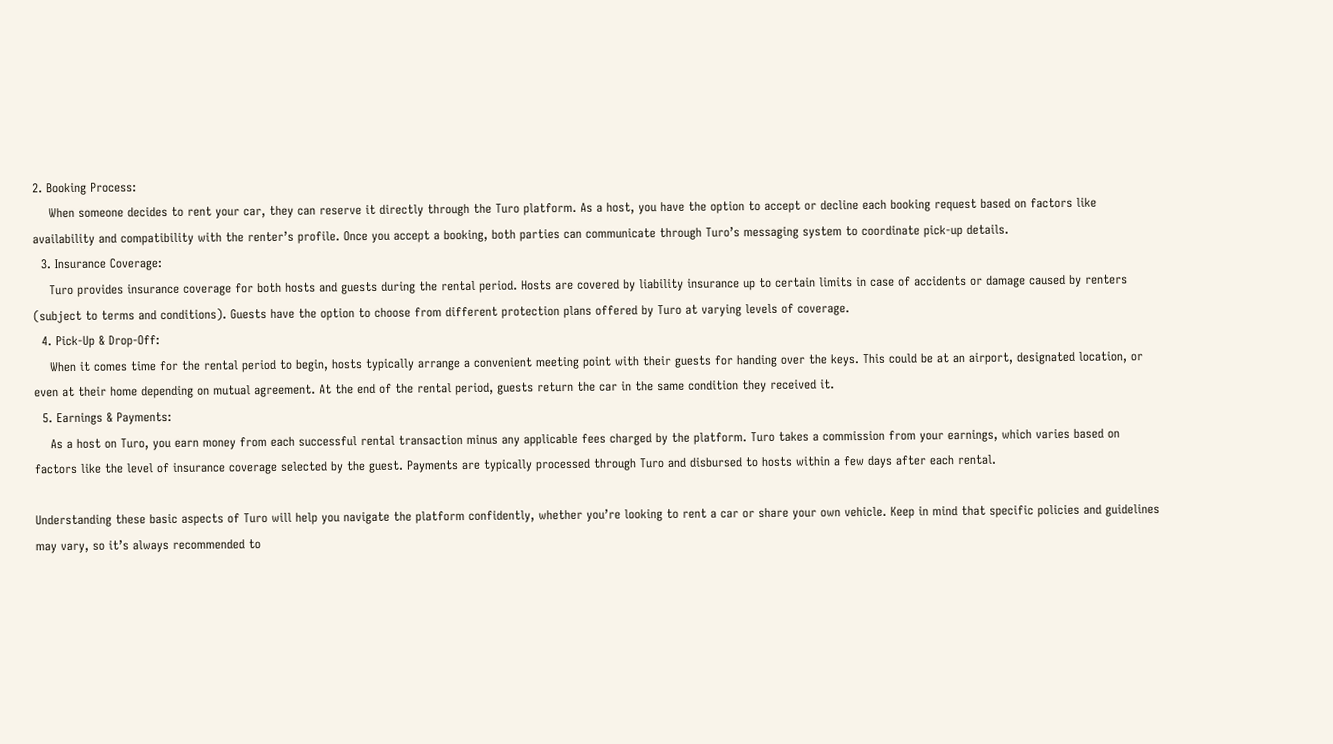2. Booking Process:
    When someone decides to rent your car, they can reserve it directly through the Turo platform. As a host, you have the option to accept or decline each booking request based on factors like availability and compatibility with the renter’s profile. Once you accept a booking, both parties can communicate through Turo’s messaging system to coordinate pick-up details.
  3. Insurance Coverage:
    Turo provides insurance coverage for both hosts and guests during the rental period. Hosts are covered by liability insurance up to certain limits in case of accidents or damage caused by renters (subject to terms and conditions). Guests have the option to choose from different protection plans offered by Turo at varying levels of coverage.
  4. Pick-Up & Drop-Off:
    When it comes time for the rental period to begin, hosts typically arrange a convenient meeting point with their guests for handing over the keys. This could be at an airport, designated location, or even at their home depending on mutual agreement. At the end of the rental period, guests return the car in the same condition they received it.
  5. Earnings & Payments:
    As a host on Turo, you earn money from each successful rental transaction minus any applicable fees charged by the platform. Turo takes a commission from your earnings, which varies based on factors like the level of insurance coverage selected by the guest. Payments are typically processed through Turo and disbursed to hosts within a few days after each rental.

Understanding these basic aspects of Turo will help you navigate the platform confidently, whether you’re looking to rent a car or share your own vehicle. Keep in mind that specific policies and guidelines may vary, so it’s always recommended to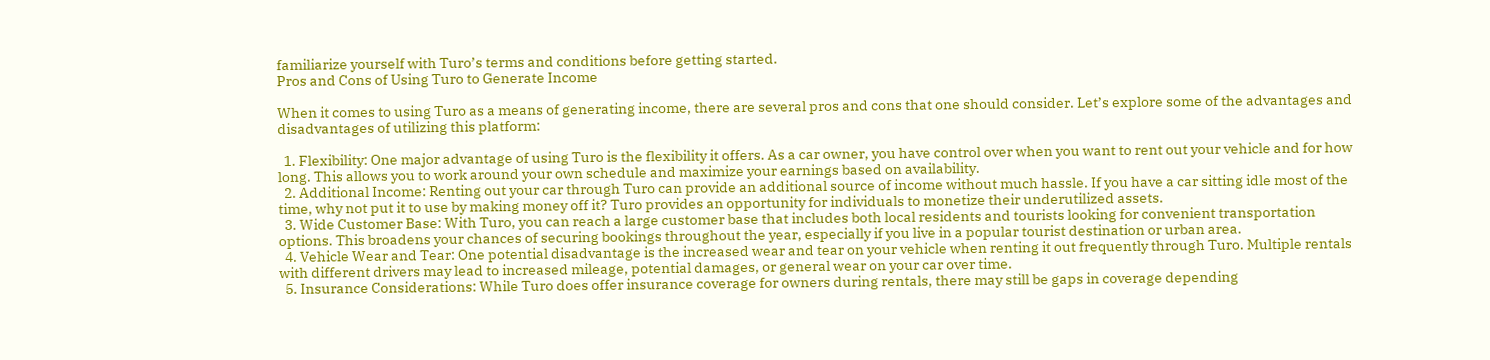familiarize yourself with Turo’s terms and conditions before getting started.
Pros and Cons of Using Turo to Generate Income

When it comes to using Turo as a means of generating income, there are several pros and cons that one should consider. Let’s explore some of the advantages and disadvantages of utilizing this platform:

  1. Flexibility: One major advantage of using Turo is the flexibility it offers. As a car owner, you have control over when you want to rent out your vehicle and for how long. This allows you to work around your own schedule and maximize your earnings based on availability.
  2. Additional Income: Renting out your car through Turo can provide an additional source of income without much hassle. If you have a car sitting idle most of the time, why not put it to use by making money off it? Turo provides an opportunity for individuals to monetize their underutilized assets.
  3. Wide Customer Base: With Turo, you can reach a large customer base that includes both local residents and tourists looking for convenient transportation options. This broadens your chances of securing bookings throughout the year, especially if you live in a popular tourist destination or urban area.
  4. Vehicle Wear and Tear: One potential disadvantage is the increased wear and tear on your vehicle when renting it out frequently through Turo. Multiple rentals with different drivers may lead to increased mileage, potential damages, or general wear on your car over time.
  5. Insurance Considerations: While Turo does offer insurance coverage for owners during rentals, there may still be gaps in coverage depending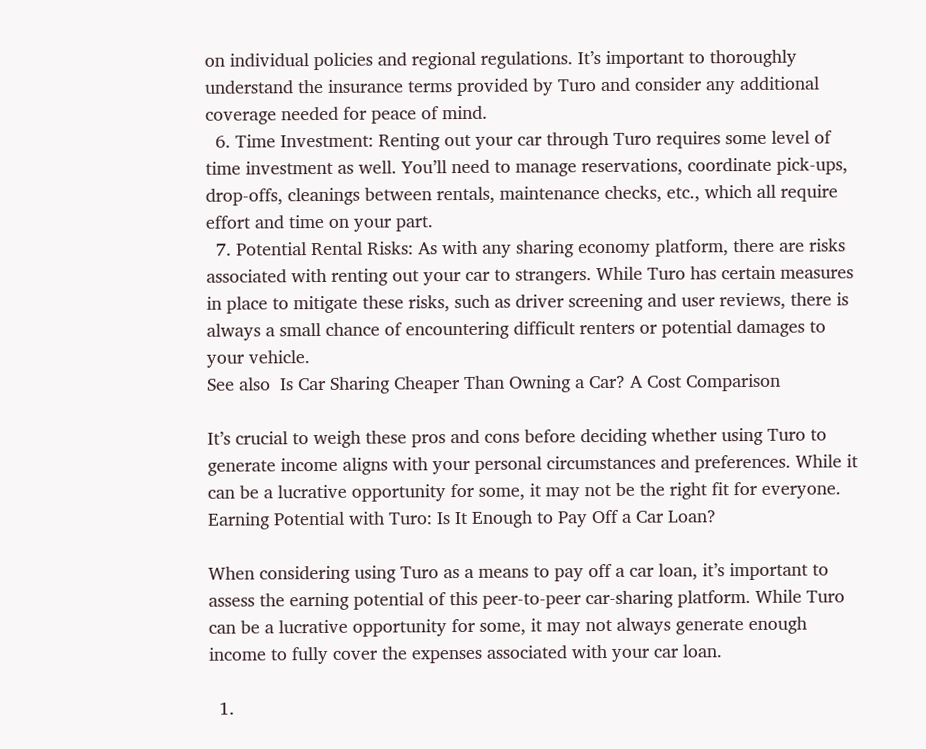on individual policies and regional regulations. It’s important to thoroughly understand the insurance terms provided by Turo and consider any additional coverage needed for peace of mind.
  6. Time Investment: Renting out your car through Turo requires some level of time investment as well. You’ll need to manage reservations, coordinate pick-ups, drop-offs, cleanings between rentals, maintenance checks, etc., which all require effort and time on your part.
  7. Potential Rental Risks: As with any sharing economy platform, there are risks associated with renting out your car to strangers. While Turo has certain measures in place to mitigate these risks, such as driver screening and user reviews, there is always a small chance of encountering difficult renters or potential damages to your vehicle.
See also  Is Car Sharing Cheaper Than Owning a Car? A Cost Comparison

It’s crucial to weigh these pros and cons before deciding whether using Turo to generate income aligns with your personal circumstances and preferences. While it can be a lucrative opportunity for some, it may not be the right fit for everyone.
Earning Potential with Turo: Is It Enough to Pay Off a Car Loan?

When considering using Turo as a means to pay off a car loan, it’s important to assess the earning potential of this peer-to-peer car-sharing platform. While Turo can be a lucrative opportunity for some, it may not always generate enough income to fully cover the expenses associated with your car loan.

  1.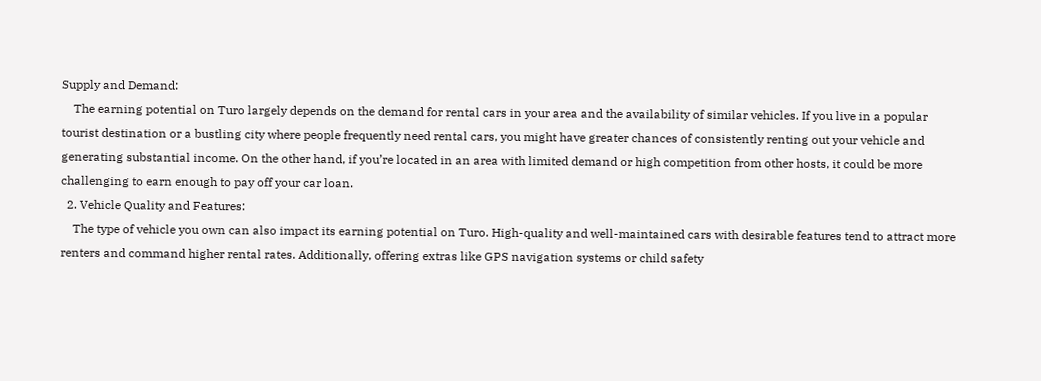Supply and Demand:
    The earning potential on Turo largely depends on the demand for rental cars in your area and the availability of similar vehicles. If you live in a popular tourist destination or a bustling city where people frequently need rental cars, you might have greater chances of consistently renting out your vehicle and generating substantial income. On the other hand, if you’re located in an area with limited demand or high competition from other hosts, it could be more challenging to earn enough to pay off your car loan.
  2. Vehicle Quality and Features:
    The type of vehicle you own can also impact its earning potential on Turo. High-quality and well-maintained cars with desirable features tend to attract more renters and command higher rental rates. Additionally, offering extras like GPS navigation systems or child safety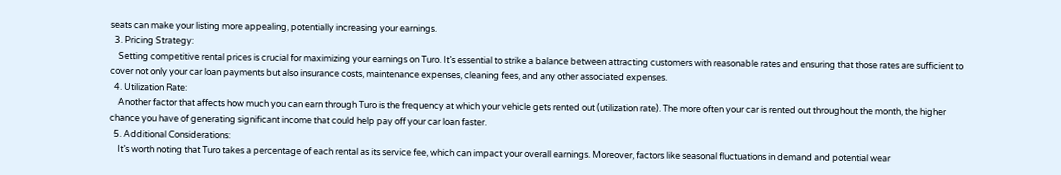seats can make your listing more appealing, potentially increasing your earnings.
  3. Pricing Strategy:
    Setting competitive rental prices is crucial for maximizing your earnings on Turo. It’s essential to strike a balance between attracting customers with reasonable rates and ensuring that those rates are sufficient to cover not only your car loan payments but also insurance costs, maintenance expenses, cleaning fees, and any other associated expenses.
  4. Utilization Rate:
    Another factor that affects how much you can earn through Turo is the frequency at which your vehicle gets rented out (utilization rate). The more often your car is rented out throughout the month, the higher chance you have of generating significant income that could help pay off your car loan faster.
  5. Additional Considerations:
    It’s worth noting that Turo takes a percentage of each rental as its service fee, which can impact your overall earnings. Moreover, factors like seasonal fluctuations in demand and potential wear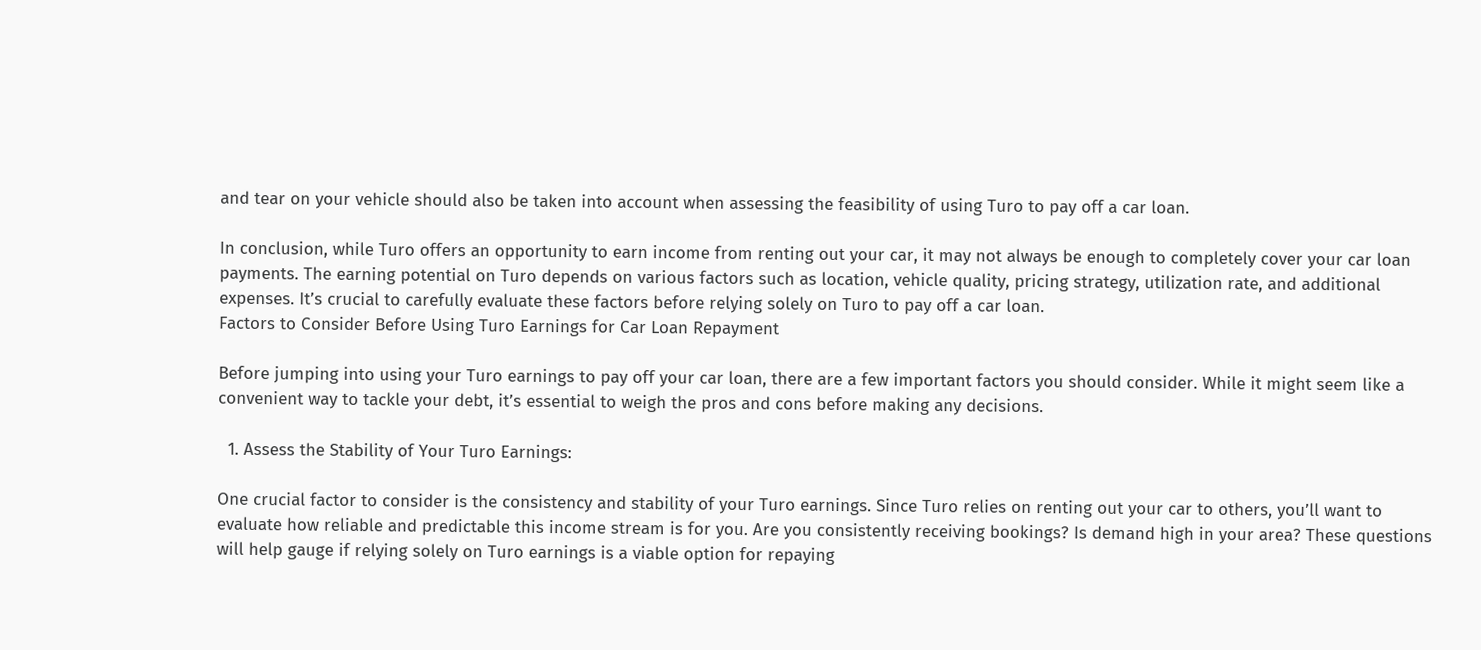and tear on your vehicle should also be taken into account when assessing the feasibility of using Turo to pay off a car loan.

In conclusion, while Turo offers an opportunity to earn income from renting out your car, it may not always be enough to completely cover your car loan payments. The earning potential on Turo depends on various factors such as location, vehicle quality, pricing strategy, utilization rate, and additional expenses. It’s crucial to carefully evaluate these factors before relying solely on Turo to pay off a car loan.
Factors to Consider Before Using Turo Earnings for Car Loan Repayment

Before jumping into using your Turo earnings to pay off your car loan, there are a few important factors you should consider. While it might seem like a convenient way to tackle your debt, it’s essential to weigh the pros and cons before making any decisions.

  1. Assess the Stability of Your Turo Earnings:

One crucial factor to consider is the consistency and stability of your Turo earnings. Since Turo relies on renting out your car to others, you’ll want to evaluate how reliable and predictable this income stream is for you. Are you consistently receiving bookings? Is demand high in your area? These questions will help gauge if relying solely on Turo earnings is a viable option for repaying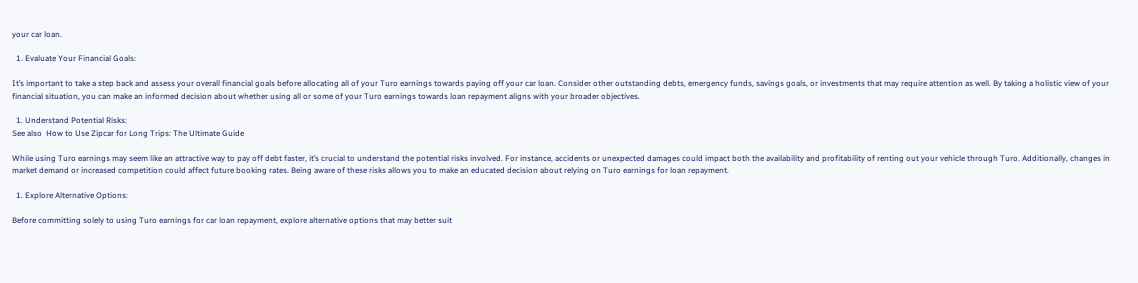your car loan.

  1. Evaluate Your Financial Goals:

It’s important to take a step back and assess your overall financial goals before allocating all of your Turo earnings towards paying off your car loan. Consider other outstanding debts, emergency funds, savings goals, or investments that may require attention as well. By taking a holistic view of your financial situation, you can make an informed decision about whether using all or some of your Turo earnings towards loan repayment aligns with your broader objectives.

  1. Understand Potential Risks:
See also  How to Use Zipcar for Long Trips: The Ultimate Guide

While using Turo earnings may seem like an attractive way to pay off debt faster, it’s crucial to understand the potential risks involved. For instance, accidents or unexpected damages could impact both the availability and profitability of renting out your vehicle through Turo. Additionally, changes in market demand or increased competition could affect future booking rates. Being aware of these risks allows you to make an educated decision about relying on Turo earnings for loan repayment.

  1. Explore Alternative Options:

Before committing solely to using Turo earnings for car loan repayment, explore alternative options that may better suit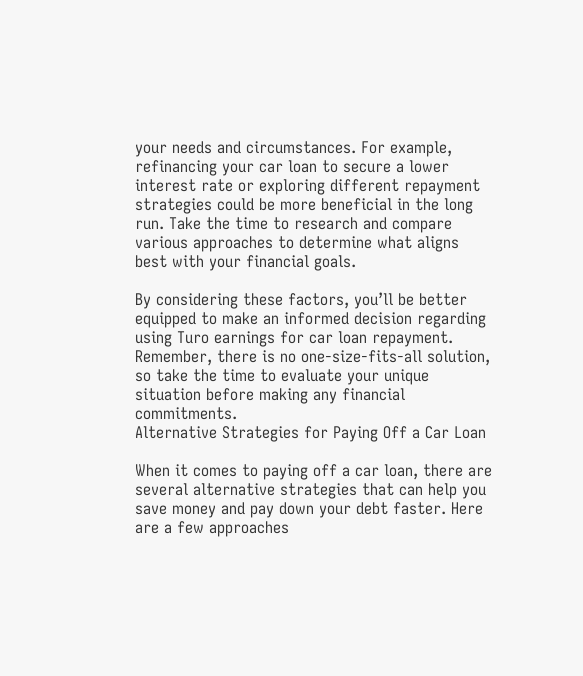your needs and circumstances. For example, refinancing your car loan to secure a lower interest rate or exploring different repayment strategies could be more beneficial in the long run. Take the time to research and compare various approaches to determine what aligns best with your financial goals.

By considering these factors, you’ll be better equipped to make an informed decision regarding using Turo earnings for car loan repayment. Remember, there is no one-size-fits-all solution, so take the time to evaluate your unique situation before making any financial commitments.
Alternative Strategies for Paying Off a Car Loan

When it comes to paying off a car loan, there are several alternative strategies that can help you save money and pay down your debt faster. Here are a few approaches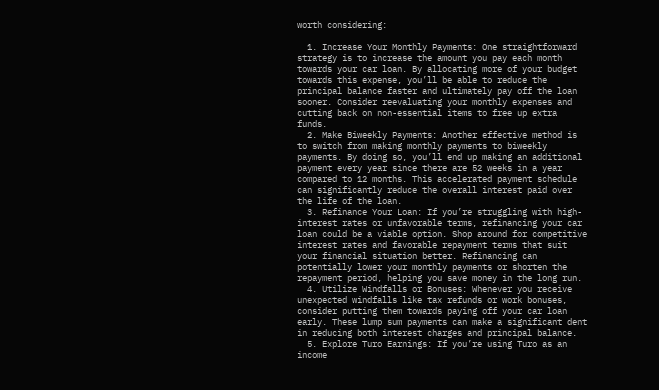worth considering:

  1. Increase Your Monthly Payments: One straightforward strategy is to increase the amount you pay each month towards your car loan. By allocating more of your budget towards this expense, you’ll be able to reduce the principal balance faster and ultimately pay off the loan sooner. Consider reevaluating your monthly expenses and cutting back on non-essential items to free up extra funds.
  2. Make Biweekly Payments: Another effective method is to switch from making monthly payments to biweekly payments. By doing so, you’ll end up making an additional payment every year since there are 52 weeks in a year compared to 12 months. This accelerated payment schedule can significantly reduce the overall interest paid over the life of the loan.
  3. Refinance Your Loan: If you’re struggling with high-interest rates or unfavorable terms, refinancing your car loan could be a viable option. Shop around for competitive interest rates and favorable repayment terms that suit your financial situation better. Refinancing can potentially lower your monthly payments or shorten the repayment period, helping you save money in the long run.
  4. Utilize Windfalls or Bonuses: Whenever you receive unexpected windfalls like tax refunds or work bonuses, consider putting them towards paying off your car loan early. These lump sum payments can make a significant dent in reducing both interest charges and principal balance.
  5. Explore Turo Earnings: If you’re using Turo as an income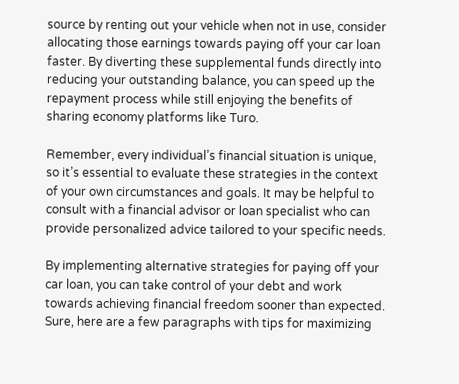source by renting out your vehicle when not in use, consider allocating those earnings towards paying off your car loan faster. By diverting these supplemental funds directly into reducing your outstanding balance, you can speed up the repayment process while still enjoying the benefits of sharing economy platforms like Turo.

Remember, every individual’s financial situation is unique, so it’s essential to evaluate these strategies in the context of your own circumstances and goals. It may be helpful to consult with a financial advisor or loan specialist who can provide personalized advice tailored to your specific needs.

By implementing alternative strategies for paying off your car loan, you can take control of your debt and work towards achieving financial freedom sooner than expected.
Sure, here are a few paragraphs with tips for maximizing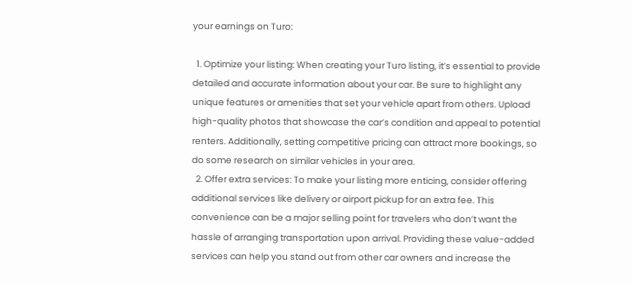your earnings on Turo:

  1. Optimize your listing: When creating your Turo listing, it’s essential to provide detailed and accurate information about your car. Be sure to highlight any unique features or amenities that set your vehicle apart from others. Upload high-quality photos that showcase the car’s condition and appeal to potential renters. Additionally, setting competitive pricing can attract more bookings, so do some research on similar vehicles in your area.
  2. Offer extra services: To make your listing more enticing, consider offering additional services like delivery or airport pickup for an extra fee. This convenience can be a major selling point for travelers who don’t want the hassle of arranging transportation upon arrival. Providing these value-added services can help you stand out from other car owners and increase the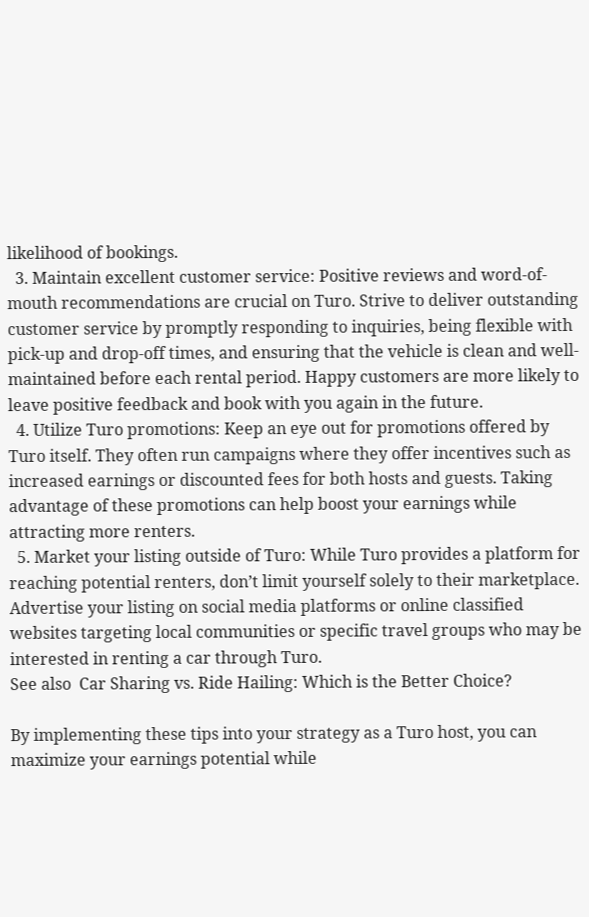likelihood of bookings.
  3. Maintain excellent customer service: Positive reviews and word-of-mouth recommendations are crucial on Turo. Strive to deliver outstanding customer service by promptly responding to inquiries, being flexible with pick-up and drop-off times, and ensuring that the vehicle is clean and well-maintained before each rental period. Happy customers are more likely to leave positive feedback and book with you again in the future.
  4. Utilize Turo promotions: Keep an eye out for promotions offered by Turo itself. They often run campaigns where they offer incentives such as increased earnings or discounted fees for both hosts and guests. Taking advantage of these promotions can help boost your earnings while attracting more renters.
  5. Market your listing outside of Turo: While Turo provides a platform for reaching potential renters, don’t limit yourself solely to their marketplace. Advertise your listing on social media platforms or online classified websites targeting local communities or specific travel groups who may be interested in renting a car through Turo.
See also  Car Sharing vs. Ride Hailing: Which is the Better Choice?

By implementing these tips into your strategy as a Turo host, you can maximize your earnings potential while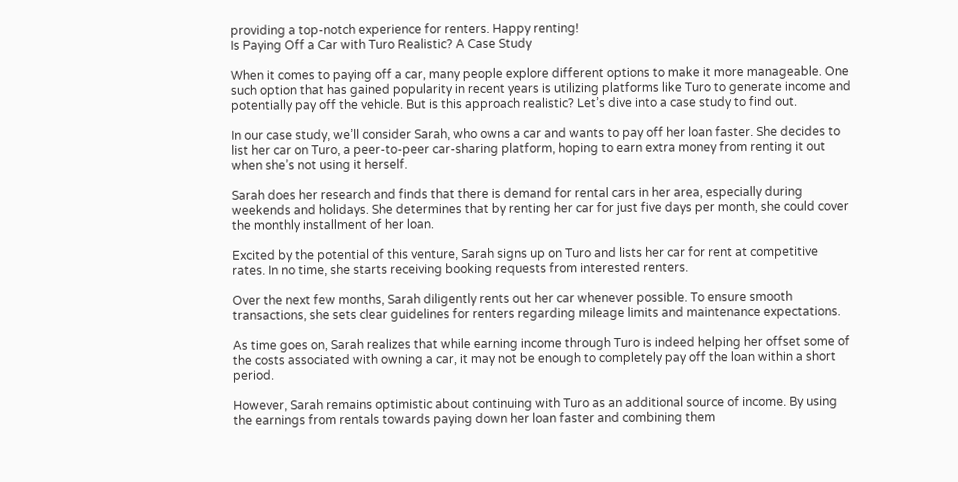providing a top-notch experience for renters. Happy renting!
Is Paying Off a Car with Turo Realistic? A Case Study

When it comes to paying off a car, many people explore different options to make it more manageable. One such option that has gained popularity in recent years is utilizing platforms like Turo to generate income and potentially pay off the vehicle. But is this approach realistic? Let’s dive into a case study to find out.

In our case study, we’ll consider Sarah, who owns a car and wants to pay off her loan faster. She decides to list her car on Turo, a peer-to-peer car-sharing platform, hoping to earn extra money from renting it out when she’s not using it herself.

Sarah does her research and finds that there is demand for rental cars in her area, especially during weekends and holidays. She determines that by renting her car for just five days per month, she could cover the monthly installment of her loan.

Excited by the potential of this venture, Sarah signs up on Turo and lists her car for rent at competitive rates. In no time, she starts receiving booking requests from interested renters.

Over the next few months, Sarah diligently rents out her car whenever possible. To ensure smooth transactions, she sets clear guidelines for renters regarding mileage limits and maintenance expectations.

As time goes on, Sarah realizes that while earning income through Turo is indeed helping her offset some of the costs associated with owning a car, it may not be enough to completely pay off the loan within a short period.

However, Sarah remains optimistic about continuing with Turo as an additional source of income. By using the earnings from rentals towards paying down her loan faster and combining them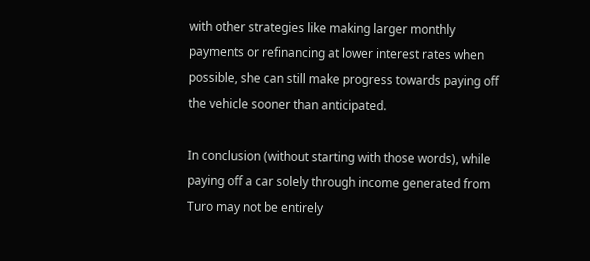with other strategies like making larger monthly payments or refinancing at lower interest rates when possible, she can still make progress towards paying off the vehicle sooner than anticipated.

In conclusion (without starting with those words), while paying off a car solely through income generated from Turo may not be entirely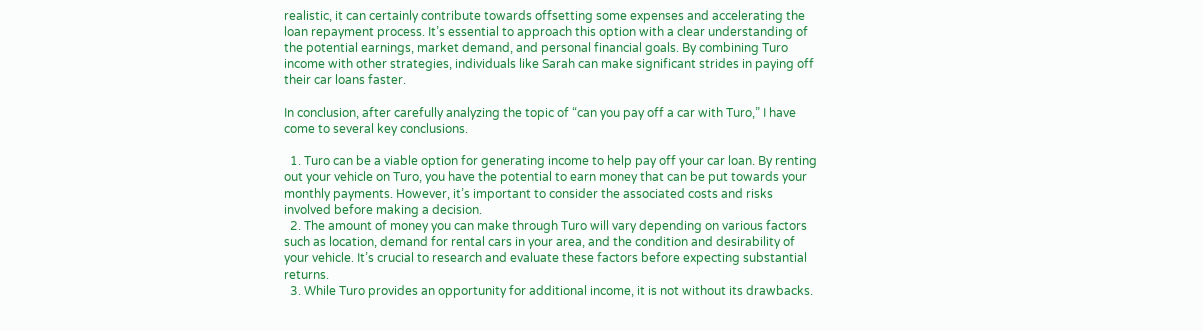realistic, it can certainly contribute towards offsetting some expenses and accelerating the loan repayment process. It’s essential to approach this option with a clear understanding of the potential earnings, market demand, and personal financial goals. By combining Turo income with other strategies, individuals like Sarah can make significant strides in paying off their car loans faster.

In conclusion, after carefully analyzing the topic of “can you pay off a car with Turo,” I have come to several key conclusions.

  1. Turo can be a viable option for generating income to help pay off your car loan. By renting out your vehicle on Turo, you have the potential to earn money that can be put towards your monthly payments. However, it’s important to consider the associated costs and risks involved before making a decision.
  2. The amount of money you can make through Turo will vary depending on various factors such as location, demand for rental cars in your area, and the condition and desirability of your vehicle. It’s crucial to research and evaluate these factors before expecting substantial returns.
  3. While Turo provides an opportunity for additional income, it is not without its drawbacks.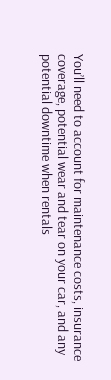You’ll need to account for maintenance costs, insurance coverage, potential wear and tear on your car, and any potential downtime when rentals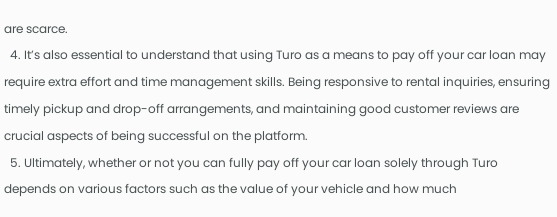are scarce.
  4. It’s also essential to understand that using Turo as a means to pay off your car loan may require extra effort and time management skills. Being responsive to rental inquiries, ensuring timely pickup and drop-off arrangements, and maintaining good customer reviews are crucial aspects of being successful on the platform.
  5. Ultimately, whether or not you can fully pay off your car loan solely through Turo depends on various factors such as the value of your vehicle and how much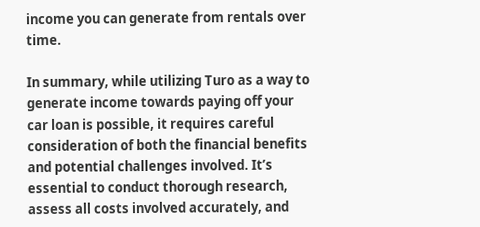income you can generate from rentals over time.

In summary, while utilizing Turo as a way to generate income towards paying off your car loan is possible, it requires careful consideration of both the financial benefits and potential challenges involved. It’s essential to conduct thorough research, assess all costs involved accurately, and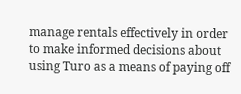manage rentals effectively in order to make informed decisions about using Turo as a means of paying off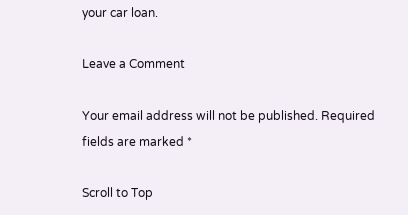your car loan.

Leave a Comment

Your email address will not be published. Required fields are marked *

Scroll to Top